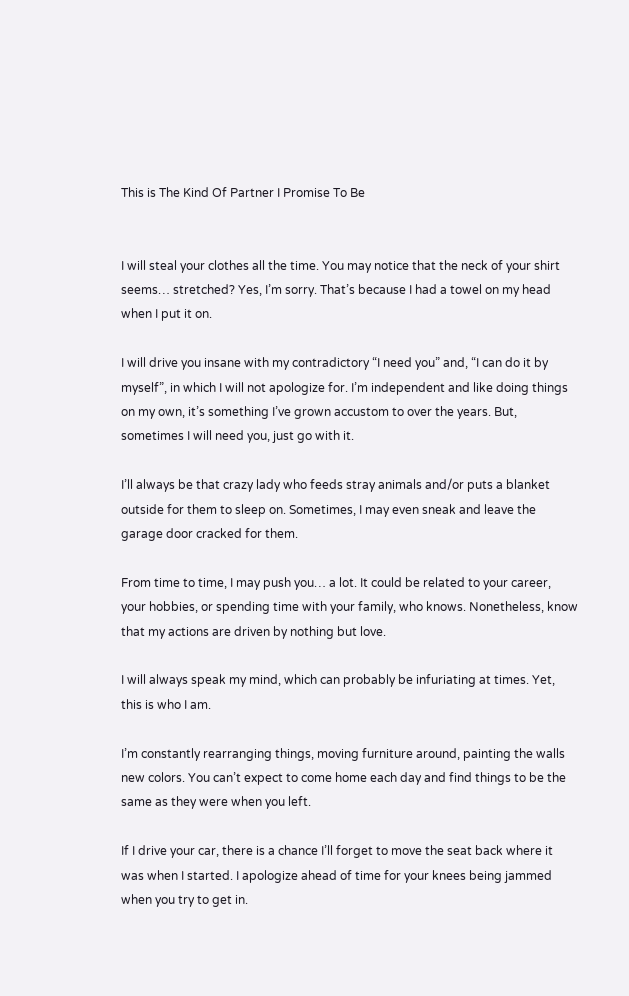This is The Kind Of Partner I Promise To Be


I will steal your clothes all the time. You may notice that the neck of your shirt seems… stretched? Yes, I’m sorry. That’s because I had a towel on my head when I put it on.

I will drive you insane with my contradictory “I need you” and, “I can do it by myself”, in which I will not apologize for. I’m independent and like doing things on my own, it’s something I’ve grown accustom to over the years. But, sometimes I will need you, just go with it.

I’ll always be that crazy lady who feeds stray animals and/or puts a blanket outside for them to sleep on. Sometimes, I may even sneak and leave the garage door cracked for them.

From time to time, I may push you… a lot. It could be related to your career, your hobbies, or spending time with your family, who knows. Nonetheless, know that my actions are driven by nothing but love.

I will always speak my mind, which can probably be infuriating at times. Yet, this is who I am.

I’m constantly rearranging things, moving furniture around, painting the walls new colors. You can’t expect to come home each day and find things to be the same as they were when you left.

If I drive your car, there is a chance I’ll forget to move the seat back where it was when I started. I apologize ahead of time for your knees being jammed when you try to get in.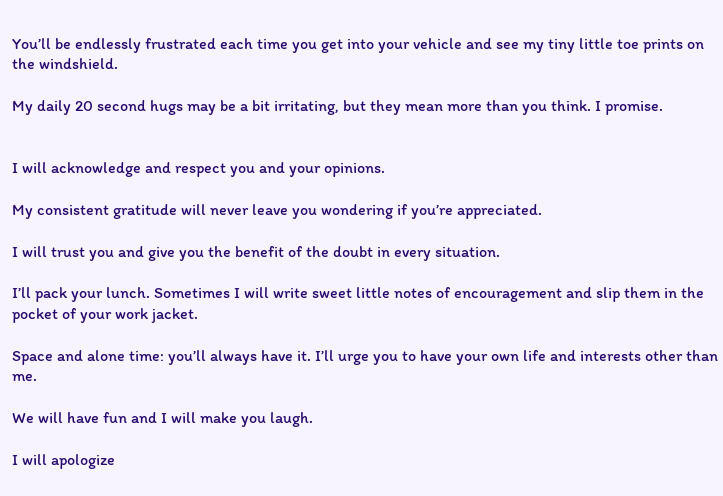You’ll be endlessly frustrated each time you get into your vehicle and see my tiny little toe prints on the windshield.

My daily 20 second hugs may be a bit irritating, but they mean more than you think. I promise.


I will acknowledge and respect you and your opinions.

My consistent gratitude will never leave you wondering if you’re appreciated.

I will trust you and give you the benefit of the doubt in every situation.

I’ll pack your lunch. Sometimes I will write sweet little notes of encouragement and slip them in the pocket of your work jacket.

Space and alone time: you’ll always have it. I’ll urge you to have your own life and interests other than me.

We will have fun and I will make you laugh.

I will apologize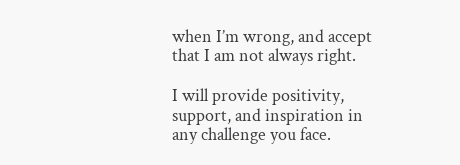when I’m wrong, and accept that I am not always right.

I will provide positivity, support, and inspiration in any challenge you face.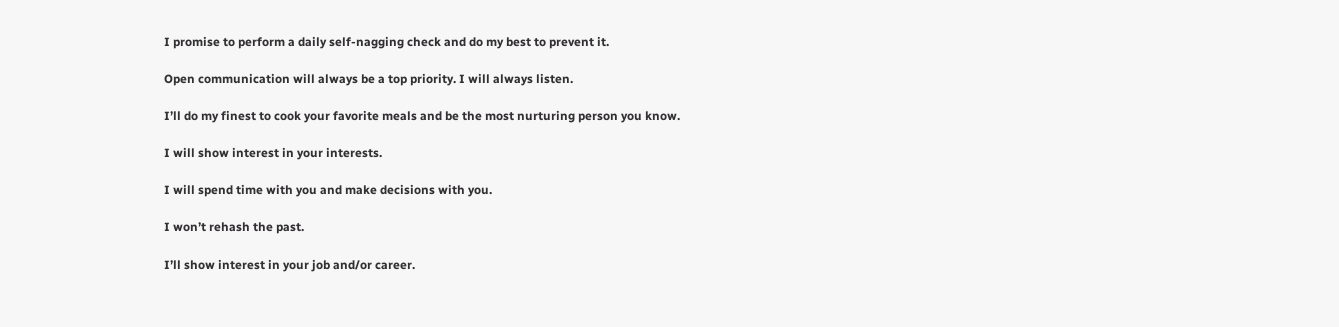I promise to perform a daily self-nagging check and do my best to prevent it.

Open communication will always be a top priority. I will always listen.

I’ll do my finest to cook your favorite meals and be the most nurturing person you know.

I will show interest in your interests.

I will spend time with you and make decisions with you.

I won’t rehash the past.

I’ll show interest in your job and/or career.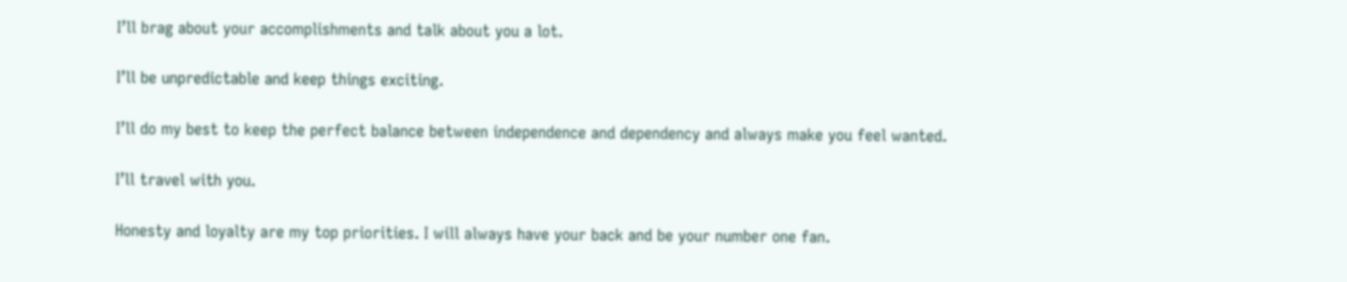I’ll brag about your accomplishments and talk about you a lot.

I’ll be unpredictable and keep things exciting.

I’ll do my best to keep the perfect balance between independence and dependency and always make you feel wanted.

I’ll travel with you.

Honesty and loyalty are my top priorities. I will always have your back and be your number one fan.